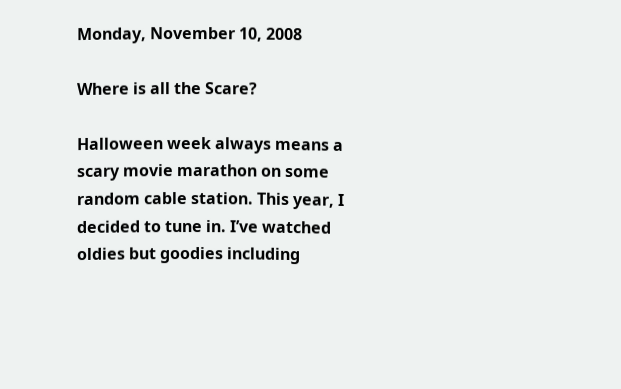Monday, November 10, 2008

Where is all the Scare?

Halloween week always means a scary movie marathon on some random cable station. This year, I decided to tune in. I’ve watched oldies but goodies including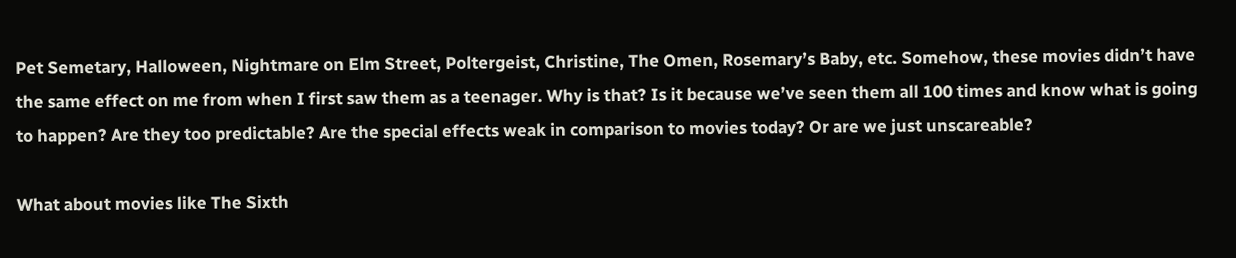Pet Semetary, Halloween, Nightmare on Elm Street, Poltergeist, Christine, The Omen, Rosemary’s Baby, etc. Somehow, these movies didn’t have the same effect on me from when I first saw them as a teenager. Why is that? Is it because we’ve seen them all 100 times and know what is going to happen? Are they too predictable? Are the special effects weak in comparison to movies today? Or are we just unscareable?

What about movies like The Sixth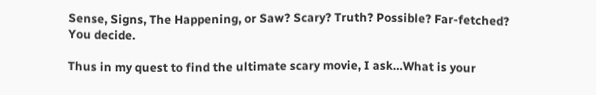Sense, Signs, The Happening, or Saw? Scary? Truth? Possible? Far-fetched? You decide.

Thus in my quest to find the ultimate scary movie, I ask…What is your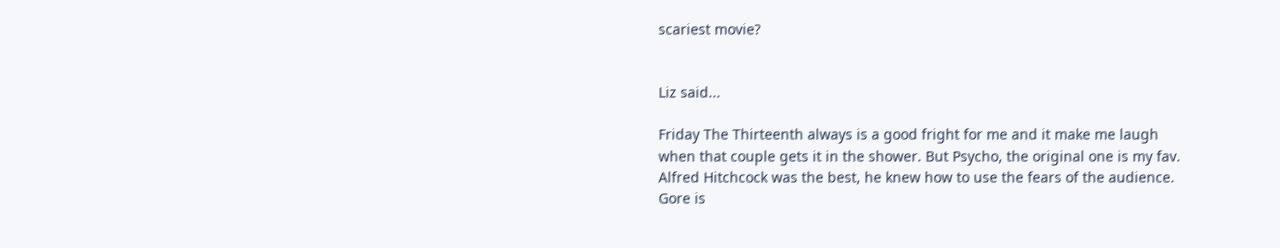scariest movie?


Liz said...

Friday The Thirteenth always is a good fright for me and it make me laugh when that couple gets it in the shower. But Psycho, the original one is my fav. Alfred Hitchcock was the best, he knew how to use the fears of the audience. Gore is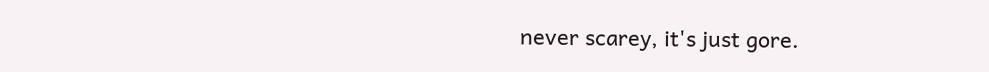never scarey, it's just gore.